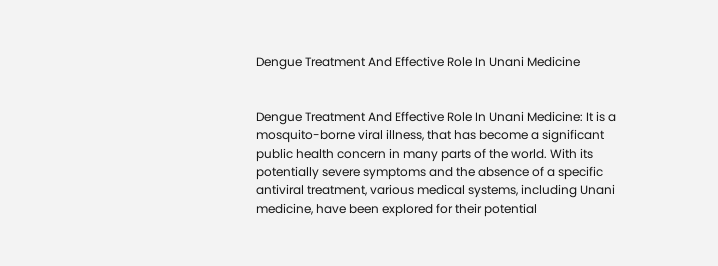Dengue Treatment And Effective Role In Unani Medicine


Dengue Treatment And Effective Role In Unani Medicine: It is a mosquito-borne viral illness, that has become a significant public health concern in many parts of the world. With its potentially severe symptoms and the absence of a specific antiviral treatment, various medical systems, including Unani medicine, have been explored for their potential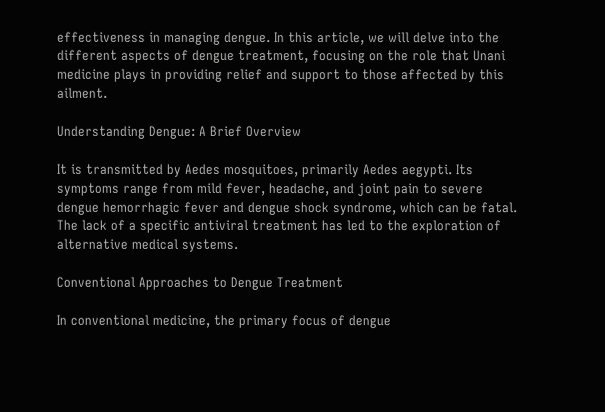effectiveness in managing dengue. In this article, we will delve into the different aspects of dengue treatment, focusing on the role that Unani medicine plays in providing relief and support to those affected by this ailment.

Understanding Dengue: A Brief Overview

It is transmitted by Aedes mosquitoes, primarily Aedes aegypti. Its symptoms range from mild fever, headache, and joint pain to severe dengue hemorrhagic fever and dengue shock syndrome, which can be fatal. The lack of a specific antiviral treatment has led to the exploration of alternative medical systems.

Conventional Approaches to Dengue Treatment

In conventional medicine, the primary focus of dengue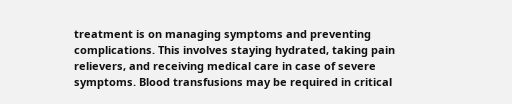treatment is on managing symptoms and preventing complications. This involves staying hydrated, taking pain relievers, and receiving medical care in case of severe symptoms. Blood transfusions may be required in critical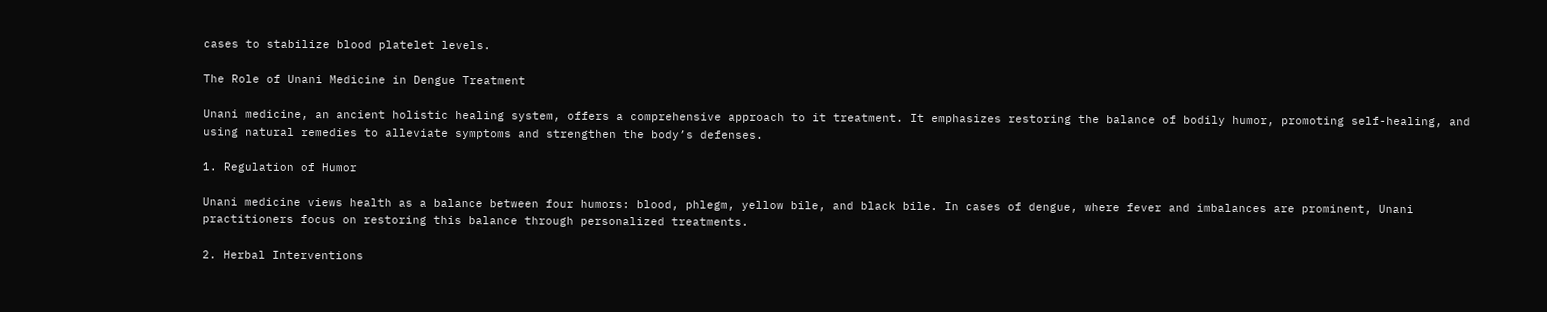cases to stabilize blood platelet levels.

The Role of Unani Medicine in Dengue Treatment

Unani medicine, an ancient holistic healing system, offers a comprehensive approach to it treatment. It emphasizes restoring the balance of bodily humor, promoting self-healing, and using natural remedies to alleviate symptoms and strengthen the body’s defenses.

1. Regulation of Humor

Unani medicine views health as a balance between four humors: blood, phlegm, yellow bile, and black bile. In cases of dengue, where fever and imbalances are prominent, Unani practitioners focus on restoring this balance through personalized treatments.

2. Herbal Interventions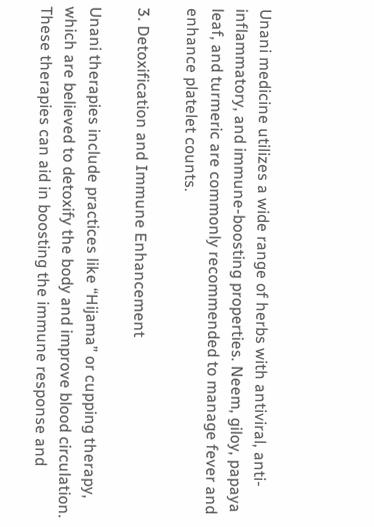Unani medicine utilizes a wide range of herbs with antiviral, anti-inflammatory, and immune-boosting properties. Neem, giloy, papaya leaf, and turmeric are commonly recommended to manage fever and enhance platelet counts.

3. Detoxification and Immune Enhancement

Unani therapies include practices like “Hijama” or cupping therapy, which are believed to detoxify the body and improve blood circulation. These therapies can aid in boosting the immune response and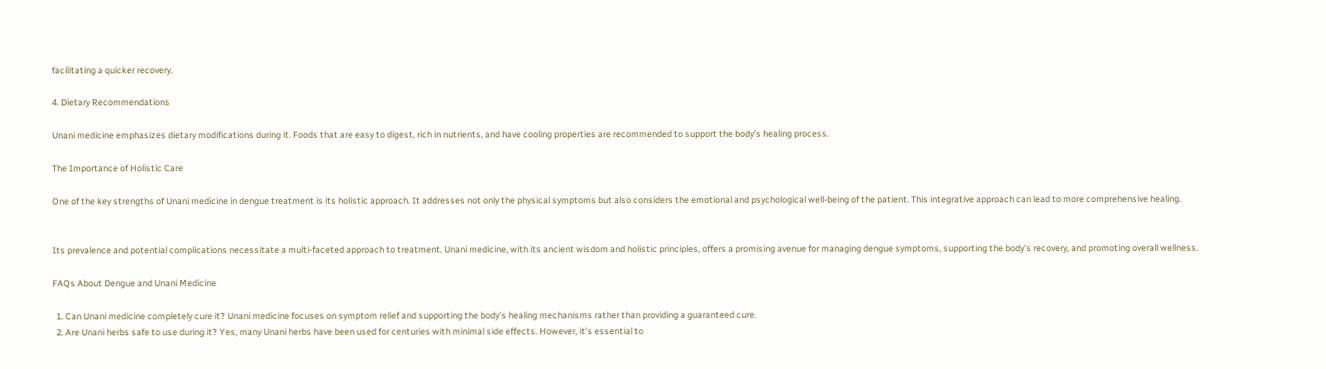facilitating a quicker recovery.

4. Dietary Recommendations

Unani medicine emphasizes dietary modifications during it. Foods that are easy to digest, rich in nutrients, and have cooling properties are recommended to support the body’s healing process.

The Importance of Holistic Care

One of the key strengths of Unani medicine in dengue treatment is its holistic approach. It addresses not only the physical symptoms but also considers the emotional and psychological well-being of the patient. This integrative approach can lead to more comprehensive healing.


Its prevalence and potential complications necessitate a multi-faceted approach to treatment. Unani medicine, with its ancient wisdom and holistic principles, offers a promising avenue for managing dengue symptoms, supporting the body’s recovery, and promoting overall wellness.

FAQs About Dengue and Unani Medicine

  1. Can Unani medicine completely cure it? Unani medicine focuses on symptom relief and supporting the body’s healing mechanisms rather than providing a guaranteed cure.
  2. Are Unani herbs safe to use during it? Yes, many Unani herbs have been used for centuries with minimal side effects. However, it’s essential to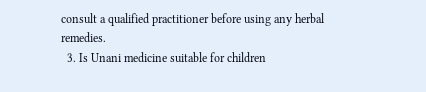consult a qualified practitioner before using any herbal remedies.
  3. Is Unani medicine suitable for children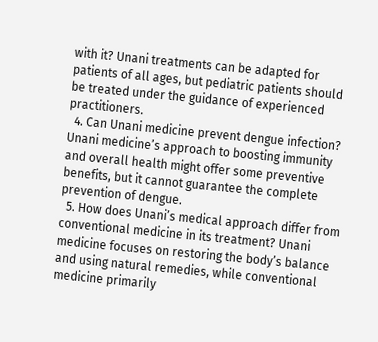with it? Unani treatments can be adapted for patients of all ages, but pediatric patients should be treated under the guidance of experienced practitioners.
  4. Can Unani medicine prevent dengue infection? Unani medicine’s approach to boosting immunity and overall health might offer some preventive benefits, but it cannot guarantee the complete prevention of dengue.
  5. How does Unani’s medical approach differ from conventional medicine in its treatment? Unani medicine focuses on restoring the body’s balance and using natural remedies, while conventional medicine primarily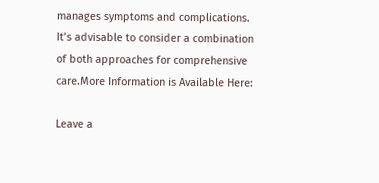manages symptoms and complications. It’s advisable to consider a combination of both approaches for comprehensive care.More Information is Available Here:

Leave a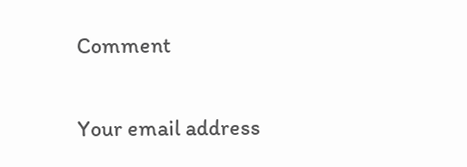Comment

Your email address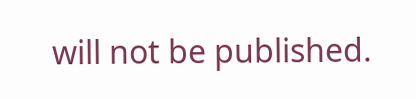will not be published.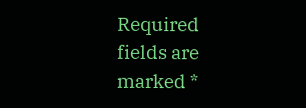Required fields are marked *